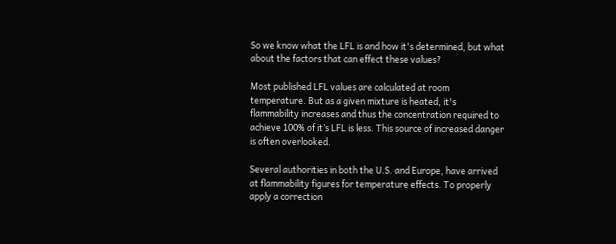So we know what the LFL is and how it's determined, but what about the factors that can effect these values?

Most published LFL values are calculated at room temperature. But as a given mixture is heated, it's flammability increases and thus the concentration required to achieve 100% of it’s LFL is less. This source of increased danger is often overlooked.

Several authorities in both the U.S. and Europe, have arrived at flammability figures for temperature effects. To properly apply a correction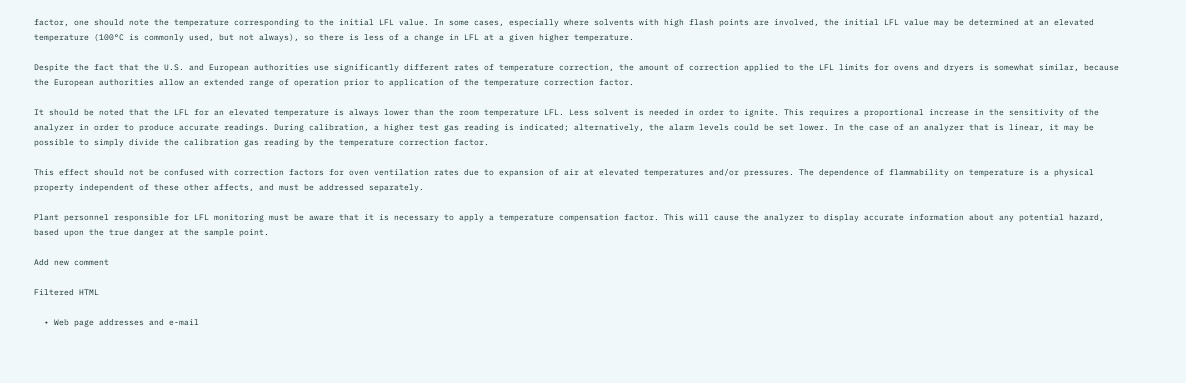factor, one should note the temperature corresponding to the initial LFL value. In some cases, especially where solvents with high flash points are involved, the initial LFL value may be determined at an elevated temperature (100°C is commonly used, but not always), so there is less of a change in LFL at a given higher temperature.

Despite the fact that the U.S. and European authorities use significantly different rates of temperature correction, the amount of correction applied to the LFL limits for ovens and dryers is somewhat similar, because the European authorities allow an extended range of operation prior to application of the temperature correction factor.

It should be noted that the LFL for an elevated temperature is always lower than the room temperature LFL. Less solvent is needed in order to ignite. This requires a proportional increase in the sensitivity of the analyzer in order to produce accurate readings. During calibration, a higher test gas reading is indicated; alternatively, the alarm levels could be set lower. In the case of an analyzer that is linear, it may be possible to simply divide the calibration gas reading by the temperature correction factor.

This effect should not be confused with correction factors for oven ventilation rates due to expansion of air at elevated temperatures and/or pressures. The dependence of flammability on temperature is a physical property independent of these other affects, and must be addressed separately.

Plant personnel responsible for LFL monitoring must be aware that it is necessary to apply a temperature compensation factor. This will cause the analyzer to display accurate information about any potential hazard, based upon the true danger at the sample point.

Add new comment

Filtered HTML

  • Web page addresses and e-mail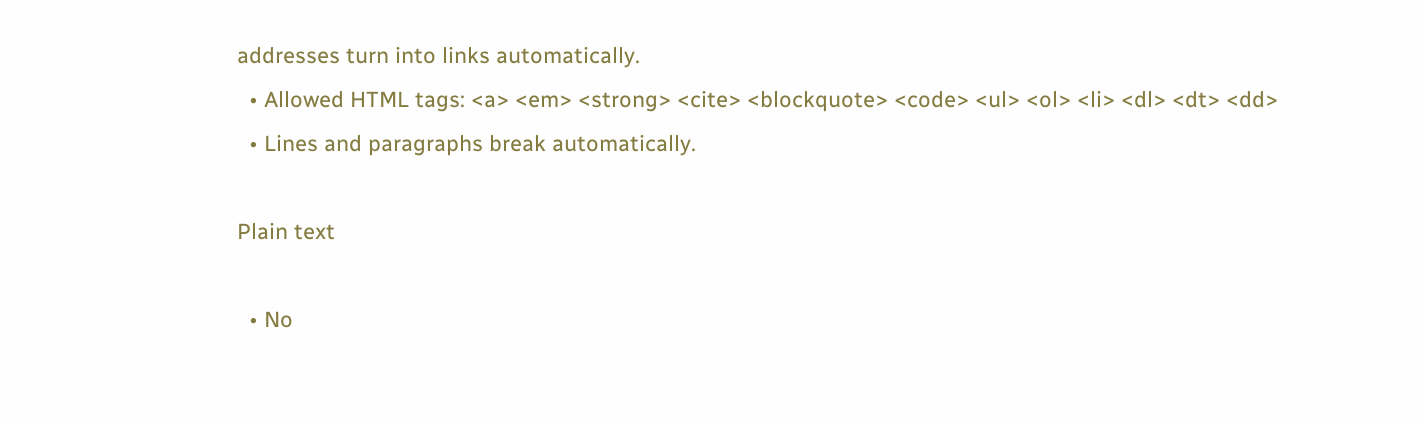addresses turn into links automatically.
  • Allowed HTML tags: <a> <em> <strong> <cite> <blockquote> <code> <ul> <ol> <li> <dl> <dt> <dd>
  • Lines and paragraphs break automatically.

Plain text

  • No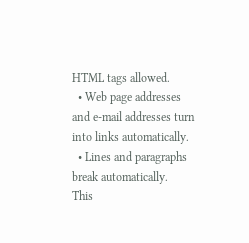HTML tags allowed.
  • Web page addresses and e-mail addresses turn into links automatically.
  • Lines and paragraphs break automatically.
This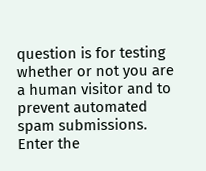question is for testing whether or not you are a human visitor and to prevent automated spam submissions.
Enter the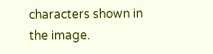characters shown in the image.